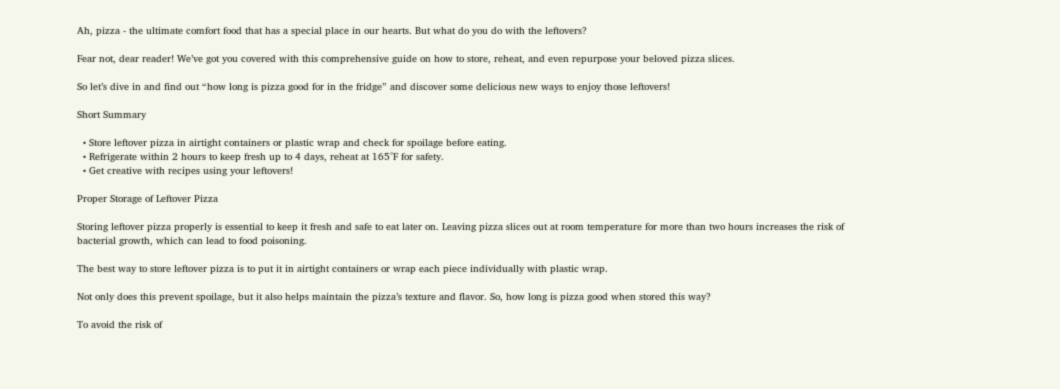Ah, pizza - the ultimate comfort food that has a special place in our hearts. But what do you do with the leftovers?

Fear not, dear reader! We’ve got you covered with this comprehensive guide on how to store, reheat, and even repurpose your beloved pizza slices.

So let’s dive in and find out “how long is pizza good for in the fridge” and discover some delicious new ways to enjoy those leftovers!

Short Summary

  • Store leftover pizza in airtight containers or plastic wrap and check for spoilage before eating.
  • Refrigerate within 2 hours to keep fresh up to 4 days, reheat at 165°F for safety.
  • Get creative with recipes using your leftovers!

Proper Storage of Leftover Pizza

Storing leftover pizza properly is essential to keep it fresh and safe to eat later on. Leaving pizza slices out at room temperature for more than two hours increases the risk of bacterial growth, which can lead to food poisoning.

The best way to store leftover pizza is to put it in airtight containers or wrap each piece individually with plastic wrap.

Not only does this prevent spoilage, but it also helps maintain the pizza’s texture and flavor. So, how long is pizza good when stored this way?

To avoid the risk of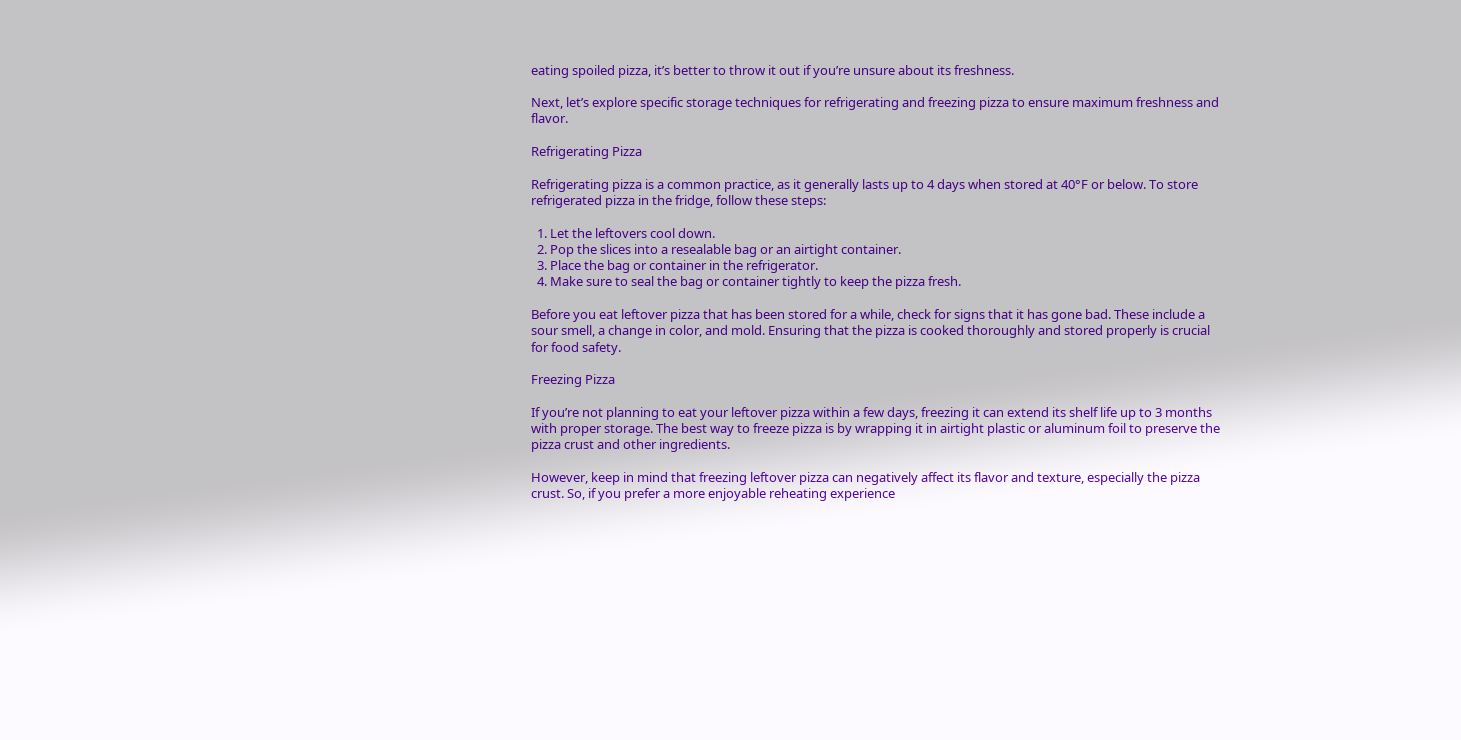eating spoiled pizza, it’s better to throw it out if you’re unsure about its freshness.

Next, let’s explore specific storage techniques for refrigerating and freezing pizza to ensure maximum freshness and flavor.

Refrigerating Pizza

Refrigerating pizza is a common practice, as it generally lasts up to 4 days when stored at 40°F or below. To store refrigerated pizza in the fridge, follow these steps:

  1. Let the leftovers cool down.
  2. Pop the slices into a resealable bag or an airtight container.
  3. Place the bag or container in the refrigerator.
  4. Make sure to seal the bag or container tightly to keep the pizza fresh.

Before you eat leftover pizza that has been stored for a while, check for signs that it has gone bad. These include a sour smell, a change in color, and mold. Ensuring that the pizza is cooked thoroughly and stored properly is crucial for food safety.

Freezing Pizza

If you’re not planning to eat your leftover pizza within a few days, freezing it can extend its shelf life up to 3 months with proper storage. The best way to freeze pizza is by wrapping it in airtight plastic or aluminum foil to preserve the pizza crust and other ingredients.

However, keep in mind that freezing leftover pizza can negatively affect its flavor and texture, especially the pizza crust. So, if you prefer a more enjoyable reheating experience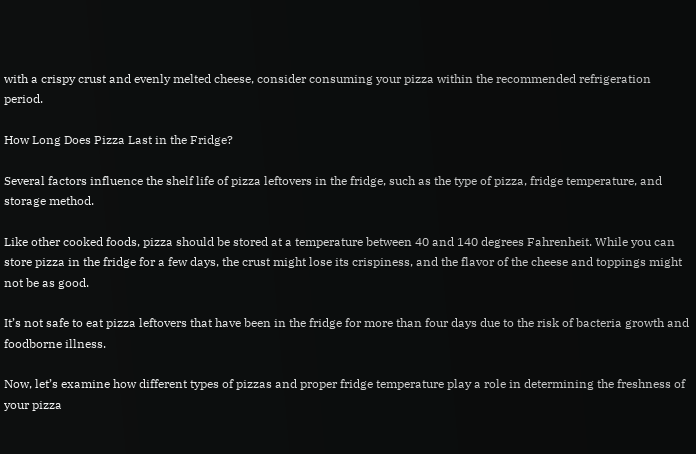with a crispy crust and evenly melted cheese, consider consuming your pizza within the recommended refrigeration period.

How Long Does Pizza Last in the Fridge?

Several factors influence the shelf life of pizza leftovers in the fridge, such as the type of pizza, fridge temperature, and storage method.

Like other cooked foods, pizza should be stored at a temperature between 40 and 140 degrees Fahrenheit. While you can store pizza in the fridge for a few days, the crust might lose its crispiness, and the flavor of the cheese and toppings might not be as good.

It’s not safe to eat pizza leftovers that have been in the fridge for more than four days due to the risk of bacteria growth and foodborne illness.

Now, let’s examine how different types of pizzas and proper fridge temperature play a role in determining the freshness of your pizza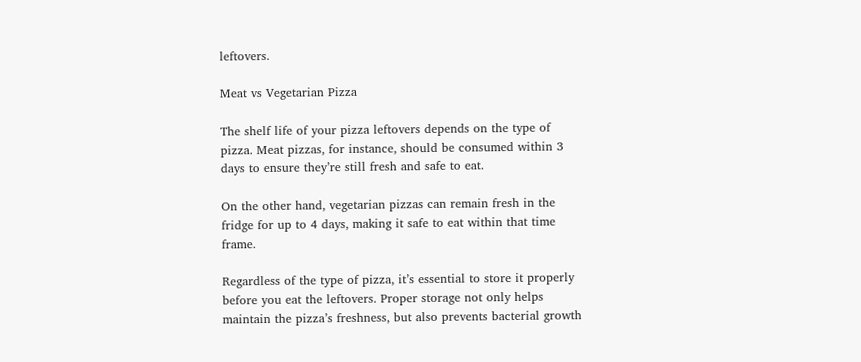leftovers.

Meat vs Vegetarian Pizza

The shelf life of your pizza leftovers depends on the type of pizza. Meat pizzas, for instance, should be consumed within 3 days to ensure they’re still fresh and safe to eat.

On the other hand, vegetarian pizzas can remain fresh in the fridge for up to 4 days, making it safe to eat within that time frame.

Regardless of the type of pizza, it’s essential to store it properly before you eat the leftovers. Proper storage not only helps maintain the pizza’s freshness, but also prevents bacterial growth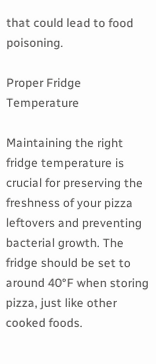that could lead to food poisoning.

Proper Fridge Temperature

Maintaining the right fridge temperature is crucial for preserving the freshness of your pizza leftovers and preventing bacterial growth. The fridge should be set to around 40°F when storing pizza, just like other cooked foods.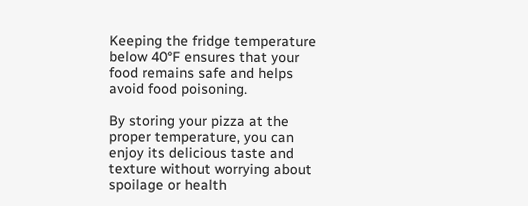Keeping the fridge temperature below 40°F ensures that your food remains safe and helps avoid food poisoning.

By storing your pizza at the proper temperature, you can enjoy its delicious taste and texture without worrying about spoilage or health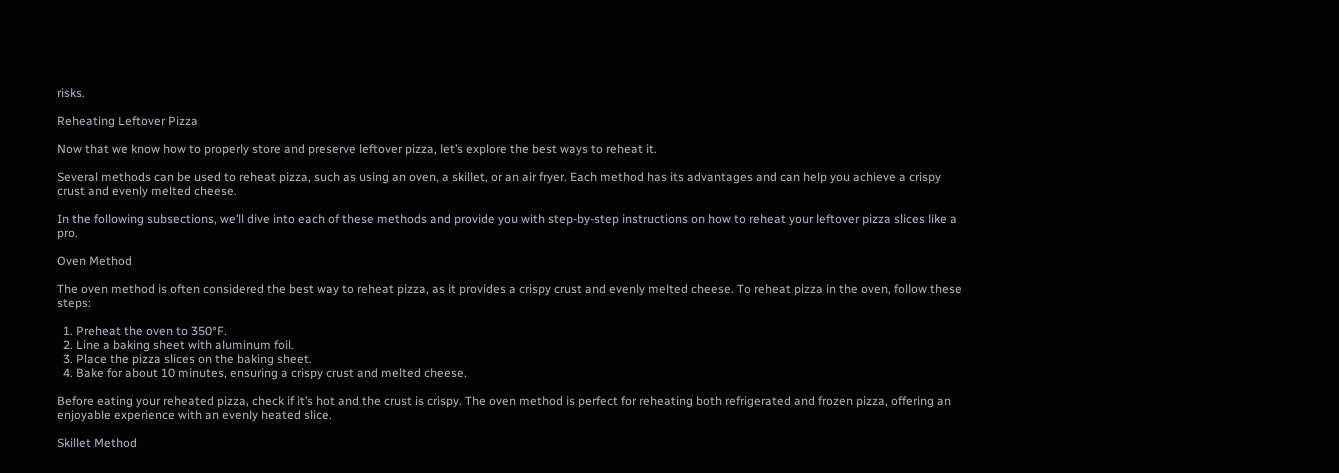risks.

Reheating Leftover Pizza

Now that we know how to properly store and preserve leftover pizza, let’s explore the best ways to reheat it.

Several methods can be used to reheat pizza, such as using an oven, a skillet, or an air fryer. Each method has its advantages and can help you achieve a crispy crust and evenly melted cheese.

In the following subsections, we’ll dive into each of these methods and provide you with step-by-step instructions on how to reheat your leftover pizza slices like a pro.

Oven Method

The oven method is often considered the best way to reheat pizza, as it provides a crispy crust and evenly melted cheese. To reheat pizza in the oven, follow these steps:

  1. Preheat the oven to 350°F.
  2. Line a baking sheet with aluminum foil.
  3. Place the pizza slices on the baking sheet.
  4. Bake for about 10 minutes, ensuring a crispy crust and melted cheese.

Before eating your reheated pizza, check if it’s hot and the crust is crispy. The oven method is perfect for reheating both refrigerated and frozen pizza, offering an enjoyable experience with an evenly heated slice.

Skillet Method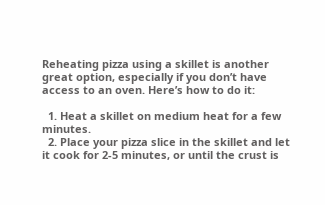Reheating pizza using a skillet is another great option, especially if you don’t have access to an oven. Here’s how to do it:

  1. Heat a skillet on medium heat for a few minutes.
  2. Place your pizza slice in the skillet and let it cook for 2-5 minutes, or until the crust is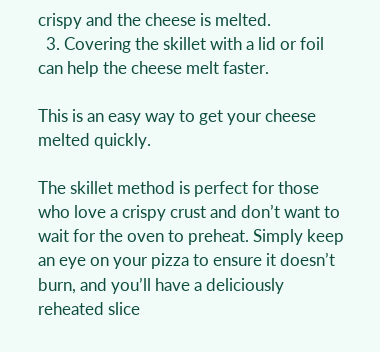crispy and the cheese is melted.
  3. Covering the skillet with a lid or foil can help the cheese melt faster.

This is an easy way to get your cheese melted quickly.

The skillet method is perfect for those who love a crispy crust and don’t want to wait for the oven to preheat. Simply keep an eye on your pizza to ensure it doesn’t burn, and you’ll have a deliciously reheated slice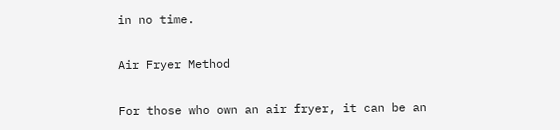in no time.

Air Fryer Method

For those who own an air fryer, it can be an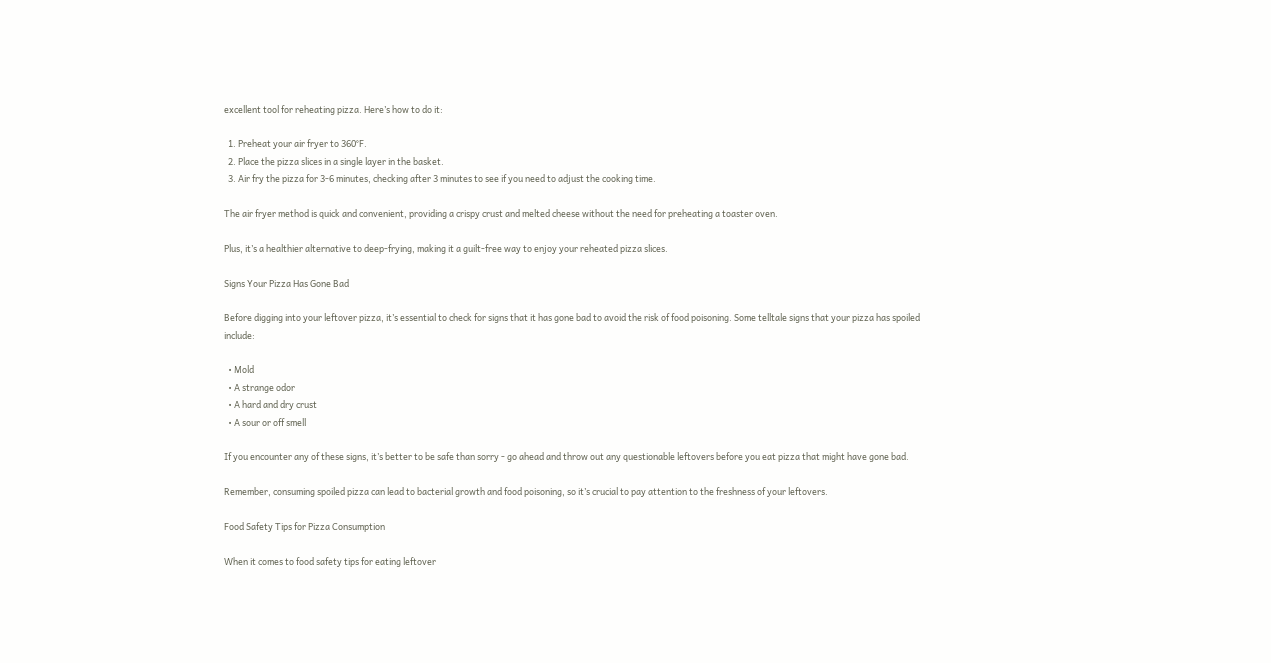excellent tool for reheating pizza. Here’s how to do it:

  1. Preheat your air fryer to 360°F.
  2. Place the pizza slices in a single layer in the basket.
  3. Air fry the pizza for 3-6 minutes, checking after 3 minutes to see if you need to adjust the cooking time.

The air fryer method is quick and convenient, providing a crispy crust and melted cheese without the need for preheating a toaster oven.

Plus, it’s a healthier alternative to deep-frying, making it a guilt-free way to enjoy your reheated pizza slices.

Signs Your Pizza Has Gone Bad

Before digging into your leftover pizza, it’s essential to check for signs that it has gone bad to avoid the risk of food poisoning. Some telltale signs that your pizza has spoiled include:

  • Mold
  • A strange odor
  • A hard and dry crust
  • A sour or off smell

If you encounter any of these signs, it’s better to be safe than sorry - go ahead and throw out any questionable leftovers before you eat pizza that might have gone bad.

Remember, consuming spoiled pizza can lead to bacterial growth and food poisoning, so it’s crucial to pay attention to the freshness of your leftovers.

Food Safety Tips for Pizza Consumption

When it comes to food safety tips for eating leftover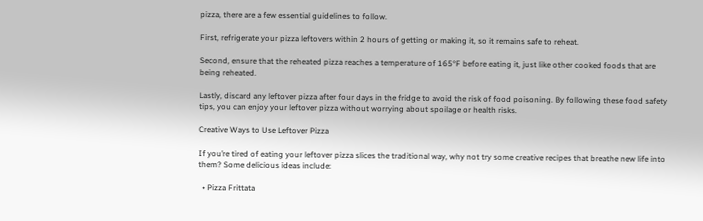pizza, there are a few essential guidelines to follow.

First, refrigerate your pizza leftovers within 2 hours of getting or making it, so it remains safe to reheat.

Second, ensure that the reheated pizza reaches a temperature of 165°F before eating it, just like other cooked foods that are being reheated.

Lastly, discard any leftover pizza after four days in the fridge to avoid the risk of food poisoning. By following these food safety tips, you can enjoy your leftover pizza without worrying about spoilage or health risks.

Creative Ways to Use Leftover Pizza

If you’re tired of eating your leftover pizza slices the traditional way, why not try some creative recipes that breathe new life into them? Some delicious ideas include:

  • Pizza Frittata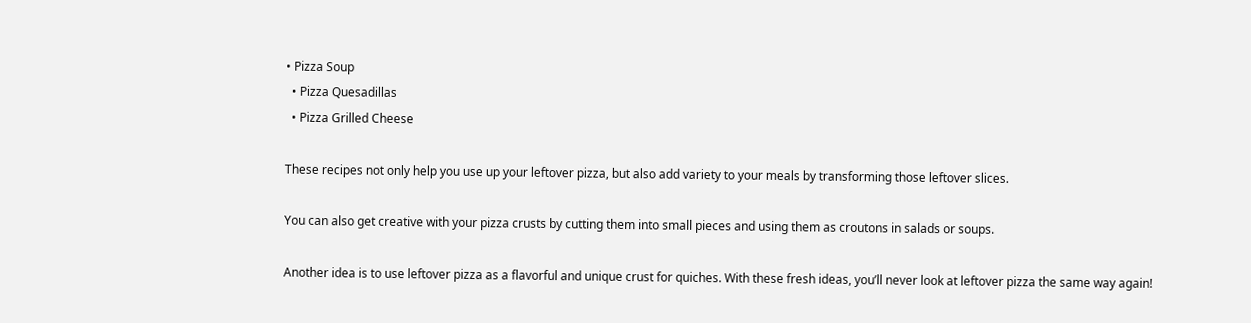• Pizza Soup
  • Pizza Quesadillas
  • Pizza Grilled Cheese

These recipes not only help you use up your leftover pizza, but also add variety to your meals by transforming those leftover slices.

You can also get creative with your pizza crusts by cutting them into small pieces and using them as croutons in salads or soups.

Another idea is to use leftover pizza as a flavorful and unique crust for quiches. With these fresh ideas, you’ll never look at leftover pizza the same way again!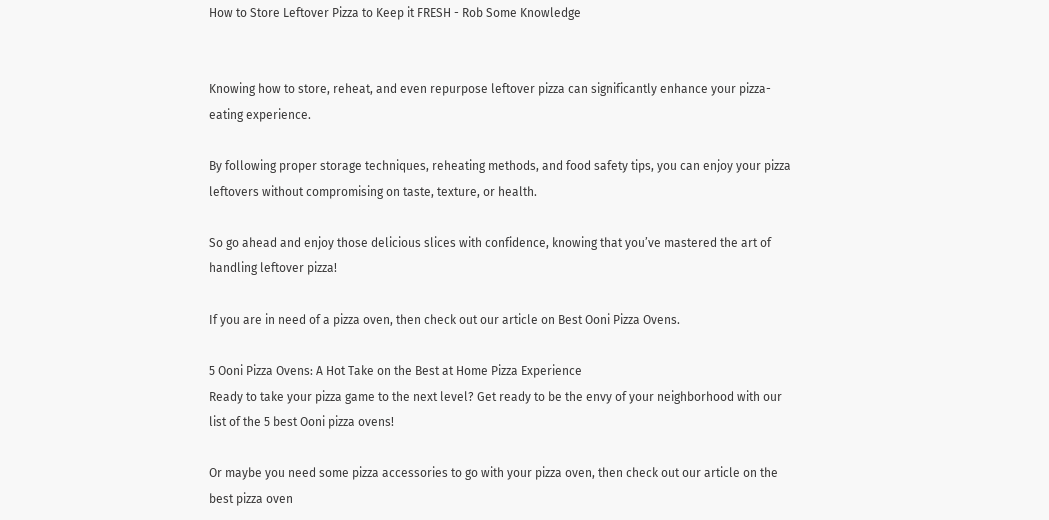How to Store Leftover Pizza to Keep it FRESH - Rob Some Knowledge


Knowing how to store, reheat, and even repurpose leftover pizza can significantly enhance your pizza-eating experience.

By following proper storage techniques, reheating methods, and food safety tips, you can enjoy your pizza leftovers without compromising on taste, texture, or health.

So go ahead and enjoy those delicious slices with confidence, knowing that you’ve mastered the art of handling leftover pizza!

If you are in need of a pizza oven, then check out our article on Best Ooni Pizza Ovens.

5 Ooni Pizza Ovens: A Hot Take on the Best at Home Pizza Experience
Ready to take your pizza game to the next level? Get ready to be the envy of your neighborhood with our list of the 5 best Ooni pizza ovens!

Or maybe you need some pizza accessories to go with your pizza oven, then check out our article on the best pizza oven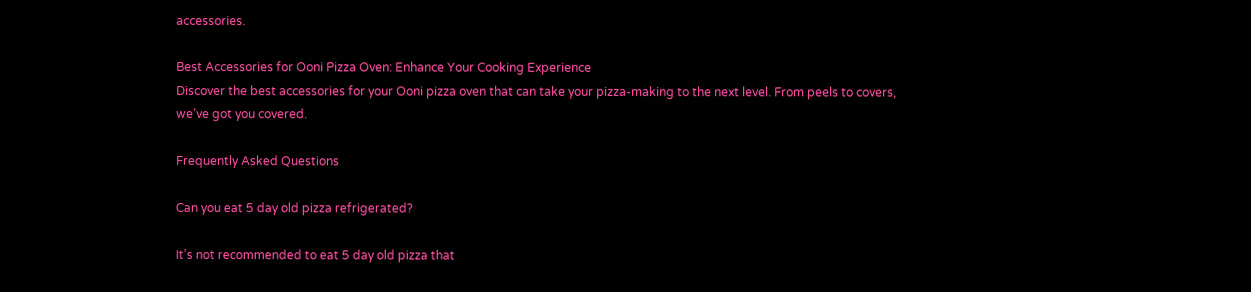accessories.

Best Accessories for Ooni Pizza Oven: Enhance Your Cooking Experience
Discover the best accessories for your Ooni pizza oven that can take your pizza-making to the next level. From peels to covers, we’ve got you covered.

Frequently Asked Questions

Can you eat 5 day old pizza refrigerated?

It’s not recommended to eat 5 day old pizza that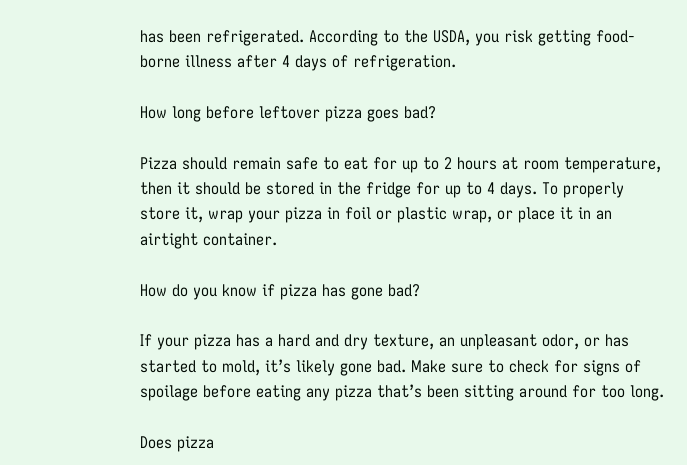has been refrigerated. According to the USDA, you risk getting food-borne illness after 4 days of refrigeration.

How long before leftover pizza goes bad?

Pizza should remain safe to eat for up to 2 hours at room temperature, then it should be stored in the fridge for up to 4 days. To properly store it, wrap your pizza in foil or plastic wrap, or place it in an airtight container.

How do you know if pizza has gone bad?

If your pizza has a hard and dry texture, an unpleasant odor, or has started to mold, it’s likely gone bad. Make sure to check for signs of spoilage before eating any pizza that’s been sitting around for too long.

Does pizza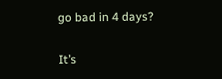go bad in 4 days?

It’s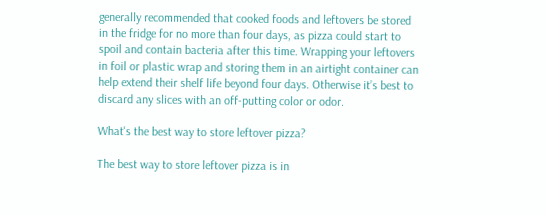generally recommended that cooked foods and leftovers be stored in the fridge for no more than four days, as pizza could start to spoil and contain bacteria after this time. Wrapping your leftovers in foil or plastic wrap and storing them in an airtight container can help extend their shelf life beyond four days. Otherwise it’s best to discard any slices with an off-putting color or odor.

What's the best way to store leftover pizza?

The best way to store leftover pizza is in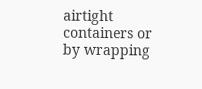airtight containers or by wrapping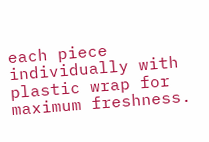each piece individually with plastic wrap for maximum freshness.